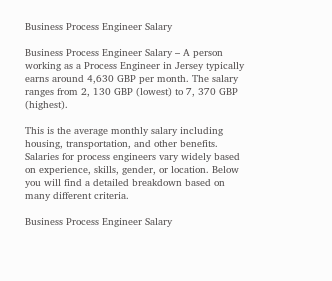Business Process Engineer Salary

Business Process Engineer Salary – A person working as a Process Engineer in Jersey typically earns around 4,630 GBP per month. The salary ranges from 2, 130 GBP (lowest) to 7, 370 GBP (highest).

This is the average monthly salary including housing, transportation, and other benefits. Salaries for process engineers vary widely based on experience, skills, gender, or location. Below you will find a detailed breakdown based on many different criteria.

Business Process Engineer Salary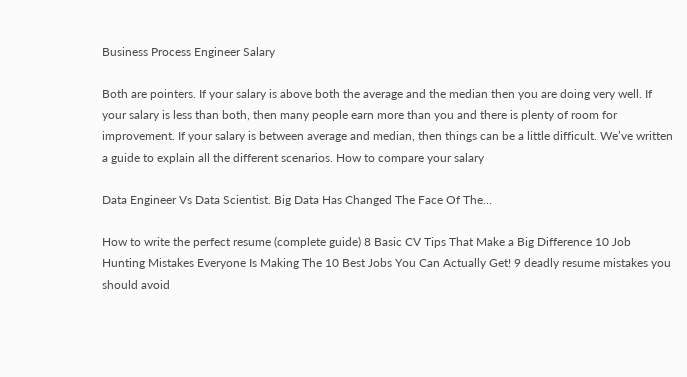Business Process Engineer Salary

Both are pointers. If your salary is above both the average and the median then you are doing very well. If your salary is less than both, then many people earn more than you and there is plenty of room for improvement. If your salary is between average and median, then things can be a little difficult. We’ve written a guide to explain all the different scenarios. How to compare your salary

Data Engineer Vs Data Scientist. Big Data Has Changed The Face Of The…

How to write the perfect resume (complete guide) 8 Basic CV Tips That Make a Big Difference 10 Job Hunting Mistakes Everyone Is Making The 10 Best Jobs You Can Actually Get! 9 deadly resume mistakes you should avoid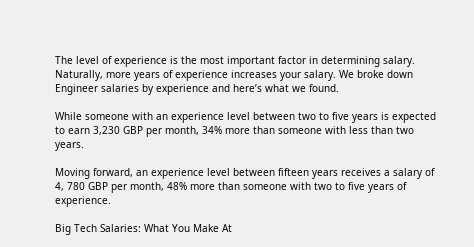The level of experience is the most important factor in determining salary. Naturally, more years of experience increases your salary. We broke down Engineer salaries by experience and here’s what we found.

While someone with an experience level between two to five years is expected to earn 3,230 GBP per month, 34% more than someone with less than two years.

Moving forward, an experience level between fifteen years receives a salary of 4, 780 GBP per month, 48% more than someone with two to five years of experience.

Big Tech Salaries: What You Make At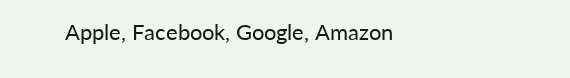Apple, Facebook, Google, Amazon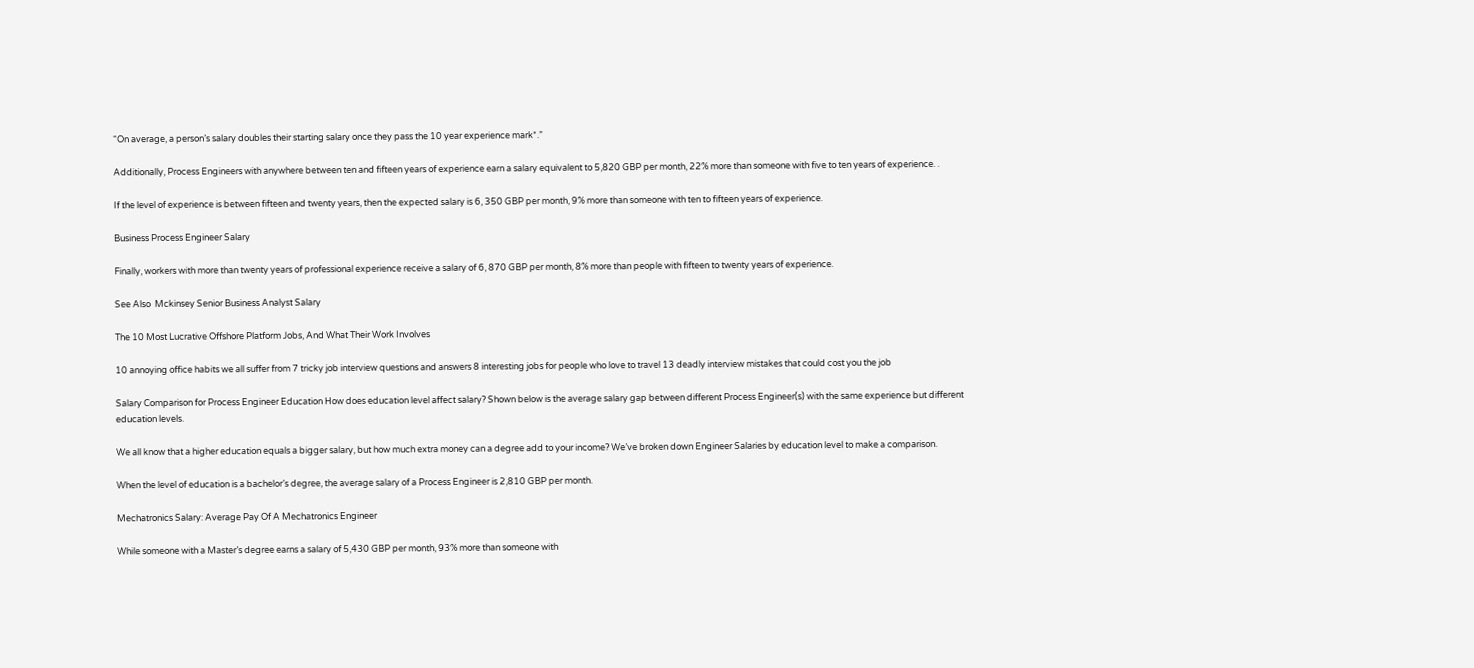“On average, a person’s salary doubles their starting salary once they pass the 10 year experience mark*.”

Additionally, Process Engineers with anywhere between ten and fifteen years of experience earn a salary equivalent to 5,820 GBP per month, 22% more than someone with five to ten years of experience. .

If the level of experience is between fifteen and twenty years, then the expected salary is 6, 350 GBP per month, 9% more than someone with ten to fifteen years of experience.

Business Process Engineer Salary

Finally, workers with more than twenty years of professional experience receive a salary of 6, 870 GBP per month, 8% more than people with fifteen to twenty years of experience.

See Also  Mckinsey Senior Business Analyst Salary

The 10 Most Lucrative Offshore Platform Jobs, And What Their Work Involves

10 annoying office habits we all suffer from 7 tricky job interview questions and answers 8 interesting jobs for people who love to travel 13 deadly interview mistakes that could cost you the job

Salary Comparison for Process Engineer Education How does education level affect salary? Shown below is the average salary gap between different Process Engineer(s) with the same experience but different education levels.

We all know that a higher education equals a bigger salary, but how much extra money can a degree add to your income? We’ve broken down Engineer Salaries by education level to make a comparison.

When the level of education is a bachelor’s degree, the average salary of a Process Engineer is 2,810 GBP per month.

Mechatronics Salary: Average Pay Of A Mechatronics Engineer

While someone with a Master’s degree earns a salary of 5,430 GBP per month, 93% more than someone with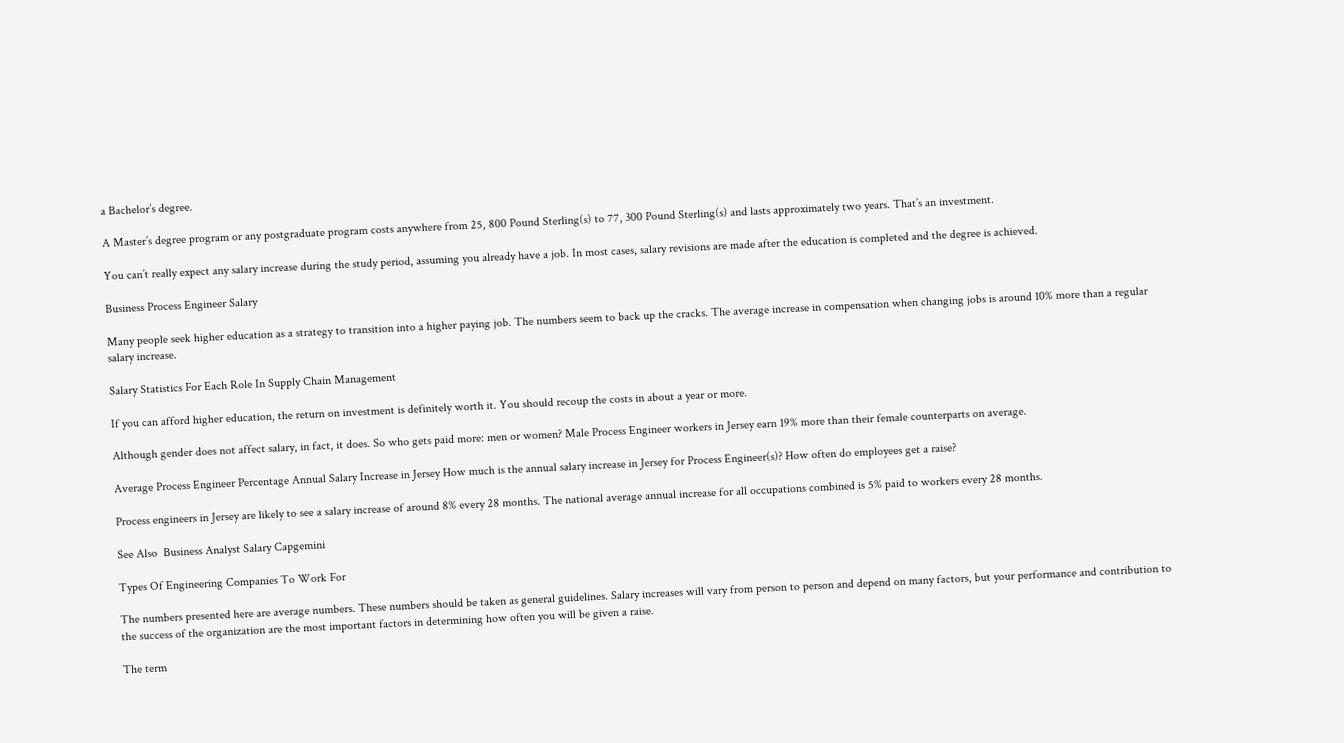a Bachelor’s degree.

A Master’s degree program or any postgraduate program costs anywhere from 25, 800 Pound Sterling(s) to 77, 300 Pound Sterling(s) and lasts approximately two years. That’s an investment.

You can’t really expect any salary increase during the study period, assuming you already have a job. In most cases, salary revisions are made after the education is completed and the degree is achieved.

Business Process Engineer Salary

Many people seek higher education as a strategy to transition into a higher paying job. The numbers seem to back up the cracks. The average increase in compensation when changing jobs is around 10% more than a regular salary increase.

Salary Statistics For Each Role In Supply Chain Management

If you can afford higher education, the return on investment is definitely worth it. You should recoup the costs in about a year or more.

Although gender does not affect salary, in fact, it does. So who gets paid more: men or women? Male Process Engineer workers in Jersey earn 19% more than their female counterparts on average.

Average Process Engineer Percentage Annual Salary Increase in Jersey How much is the annual salary increase in Jersey for Process Engineer(s)? How often do employees get a raise?

Process engineers in Jersey are likely to see a salary increase of around 8% every 28 months. The national average annual increase for all occupations combined is 5% paid to workers every 28 months.

See Also  Business Analyst Salary Capgemini

Types Of Engineering Companies To Work For

The numbers presented here are average numbers. These numbers should be taken as general guidelines. Salary increases will vary from person to person and depend on many factors, but your performance and contribution to the success of the organization are the most important factors in determining how often you will be given a raise.

The term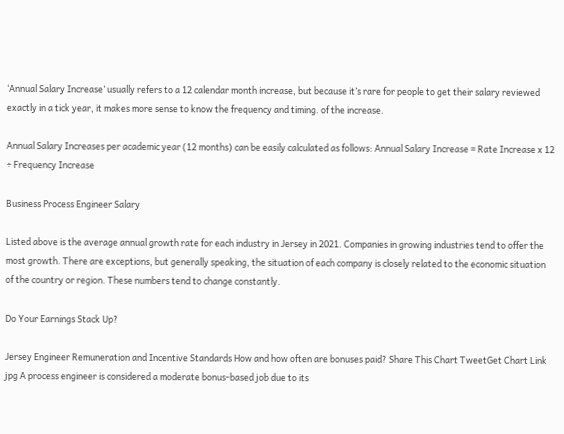‘Annual Salary Increase’ usually refers to a 12 calendar month increase, but because it’s rare for people to get their salary reviewed exactly in a tick year, it makes more sense to know the frequency and timing. of the increase.

Annual Salary Increases per academic year (12 months) can be easily calculated as follows: Annual Salary Increase = Rate Increase x 12 ÷ Frequency Increase

Business Process Engineer Salary

Listed above is the average annual growth rate for each industry in Jersey in 2021. Companies in growing industries tend to offer the most growth. There are exceptions, but generally speaking, the situation of each company is closely related to the economic situation of the country or region. These numbers tend to change constantly.

Do Your Earnings Stack Up?

Jersey Engineer Remuneration and Incentive Standards How and how often are bonuses paid? Share This Chart TweetGet Chart Link jpg A process engineer is considered a moderate bonus-based job due to its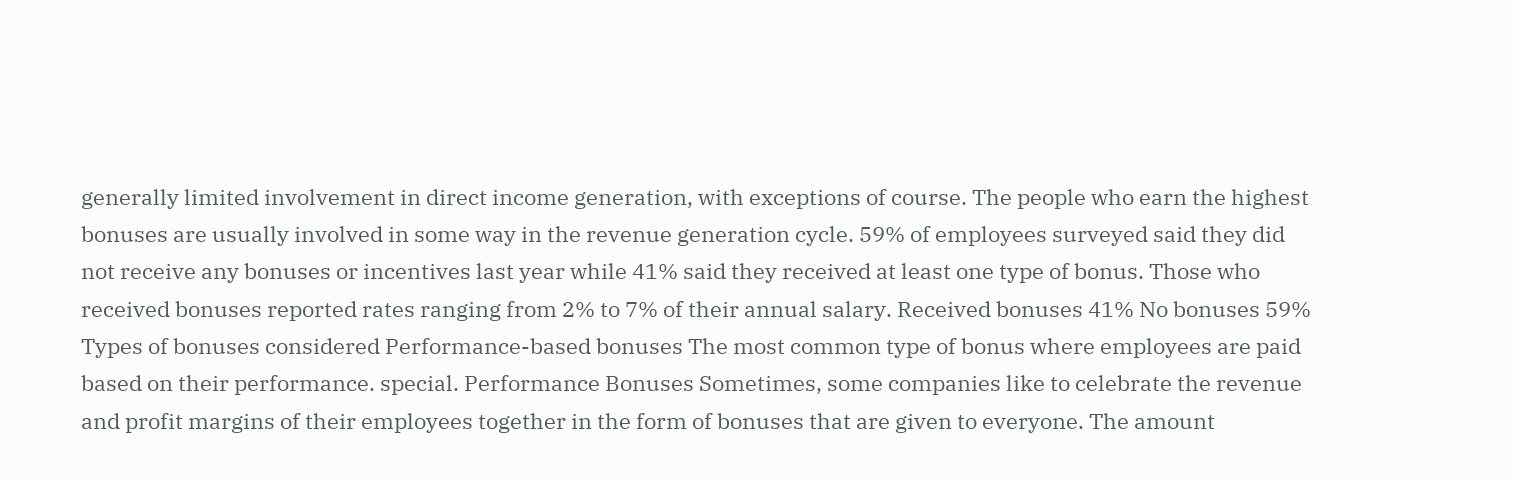generally limited involvement in direct income generation, with exceptions of course. The people who earn the highest bonuses are usually involved in some way in the revenue generation cycle. 59% of employees surveyed said they did not receive any bonuses or incentives last year while 41% said they received at least one type of bonus. Those who received bonuses reported rates ranging from 2% to 7% of their annual salary. Received bonuses 41% No bonuses 59% Types of bonuses considered Performance-based bonuses The most common type of bonus where employees are paid based on their performance. special. Performance Bonuses Sometimes, some companies like to celebrate the revenue and profit margins of their employees together in the form of bonuses that are given to everyone. The amount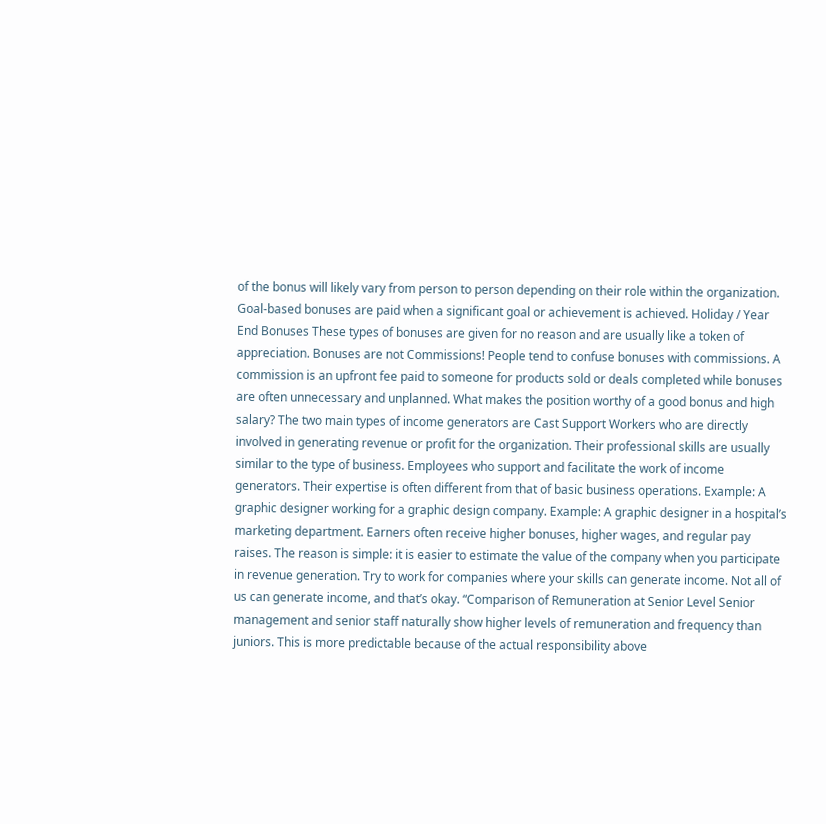of the bonus will likely vary from person to person depending on their role within the organization. Goal-based bonuses are paid when a significant goal or achievement is achieved. Holiday / Year End Bonuses These types of bonuses are given for no reason and are usually like a token of appreciation. Bonuses are not Commissions! People tend to confuse bonuses with commissions. A commission is an upfront fee paid to someone for products sold or deals completed while bonuses are often unnecessary and unplanned. What makes the position worthy of a good bonus and high salary? The two main types of income generators are Cast Support Workers who are directly involved in generating revenue or profit for the organization. Their professional skills are usually similar to the type of business. Employees who support and facilitate the work of income generators. Their expertise is often different from that of basic business operations. Example: A graphic designer working for a graphic design company. Example: A graphic designer in a hospital’s marketing department. Earners often receive higher bonuses, higher wages, and regular pay raises. The reason is simple: it is easier to estimate the value of the company when you participate in revenue generation. Try to work for companies where your skills can generate income. Not all of us can generate income, and that’s okay. “Comparison of Remuneration at Senior Level Senior management and senior staff naturally show higher levels of remuneration and frequency than juniors. This is more predictable because of the actual responsibility above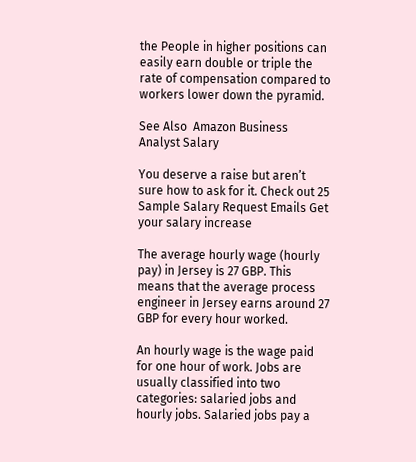the People in higher positions can easily earn double or triple the rate of compensation compared to workers lower down the pyramid.

See Also  Amazon Business Analyst Salary

You deserve a raise but aren’t sure how to ask for it. Check out 25 Sample Salary Request Emails Get your salary increase

The average hourly wage (hourly pay) in Jersey is 27 GBP. This means that the average process engineer in Jersey earns around 27 GBP for every hour worked.

An hourly wage is the wage paid for one hour of work. Jobs are usually classified into two categories: salaried jobs and hourly jobs. Salaried jobs pay a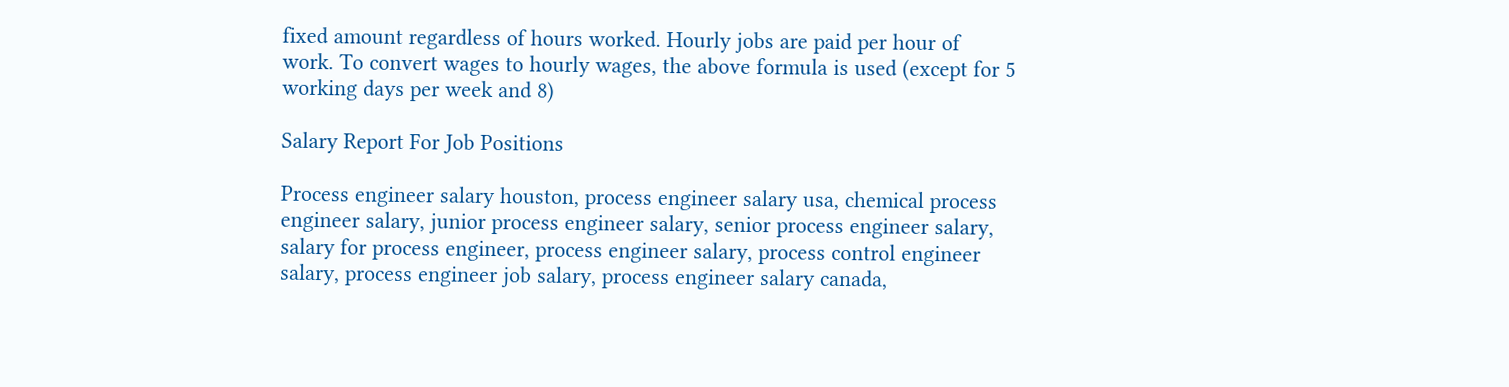fixed amount regardless of hours worked. Hourly jobs are paid per hour of work. To convert wages to hourly wages, the above formula is used (except for 5 working days per week and 8)

Salary Report For Job Positions

Process engineer salary houston, process engineer salary usa, chemical process engineer salary, junior process engineer salary, senior process engineer salary, salary for process engineer, process engineer salary, process control engineer salary, process engineer job salary, process engineer salary canada,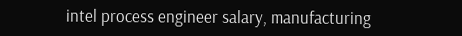intel process engineer salary, manufacturing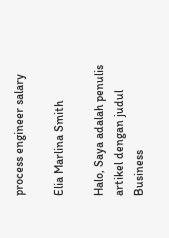process engineer salary

Elia Marlina Smith

Halo, Saya adalah penulis artikel dengan judul Business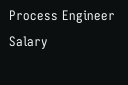Process Engineer Salary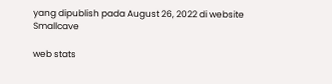yang dipublish pada August 26, 2022 di website Smallcave

web stats